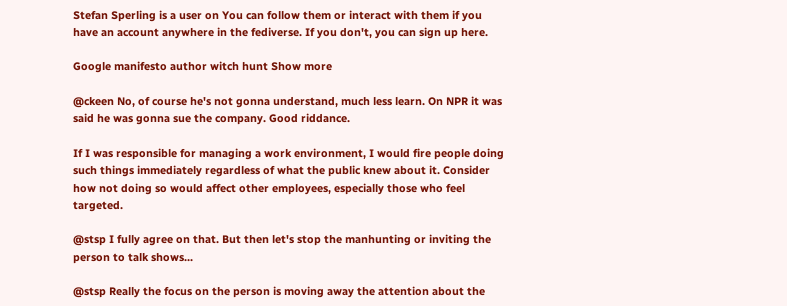Stefan Sperling is a user on You can follow them or interact with them if you have an account anywhere in the fediverse. If you don't, you can sign up here.

Google manifesto author witch hunt Show more

@ckeen No, of course he's not gonna understand, much less learn. On NPR it was said he was gonna sue the company. Good riddance.

If I was responsible for managing a work environment, I would fire people doing such things immediately regardless of what the public knew about it. Consider how not doing so would affect other employees, especially those who feel targeted.

@stsp I fully agree on that. But then let's stop the manhunting or inviting the person to talk shows...

@stsp Really the focus on the person is moving away the attention about the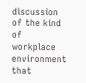discussion of the kind of workplace environment that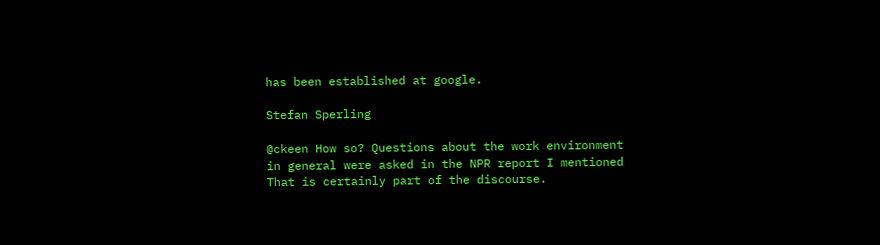has been established at google.

Stefan Sperling

@ckeen How so? Questions about the work environment in general were asked in the NPR report I mentioned That is certainly part of the discourse.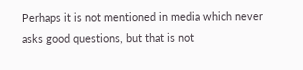Perhaps it is not mentioned in media which never asks good questions, but that is not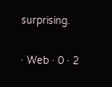surprising.

· Web · 0 · 2